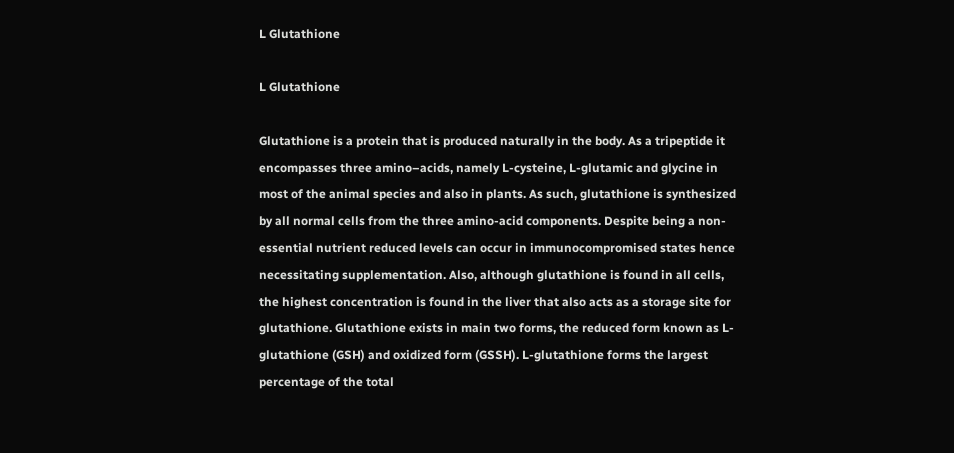L Glutathione

L Glutathione

Glutathione is a protein that is produced naturally in the body. As a tripeptide it encompasses three amino–acids, namely L-cysteine, L-glutamic and glycine in most of the animal species and also in plants. As such, glutathione is synthesized by all normal cells from the three amino-acid components. Despite being a non-essential nutrient reduced levels can occur in immunocompromised states hence necessitating supplementation. Also, although glutathione is found in all cells, the highest concentration is found in the liver that also acts as a storage site for glutathione. Glutathione exists in main two forms, the reduced form known as L-glutathione (GSH) and oxidized form (GSSH). L-glutathione forms the largest percentage of the total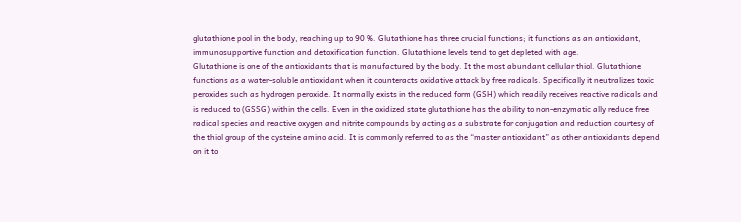glutathione pool in the body, reaching up to 90 %. Glutathione has three crucial functions; it functions as an antioxidant, immunosupportive function and detoxification function. Glutathione levels tend to get depleted with age.
Glutathione is one of the antioxidants that is manufactured by the body. It the most abundant cellular thiol. Glutathione functions as a water-soluble antioxidant when it counteracts oxidative attack by free radicals. Specifically it neutralizes toxic peroxides such as hydrogen peroxide. It normally exists in the reduced form (GSH) which readily receives reactive radicals and is reduced to (GSSG) within the cells. Even in the oxidized state glutathione has the ability to non-enzymatic ally reduce free radical species and reactive oxygen and nitrite compounds by acting as a substrate for conjugation and reduction courtesy of the thiol group of the cysteine amino acid. It is commonly referred to as the “master antioxidant” as other antioxidants depend on it to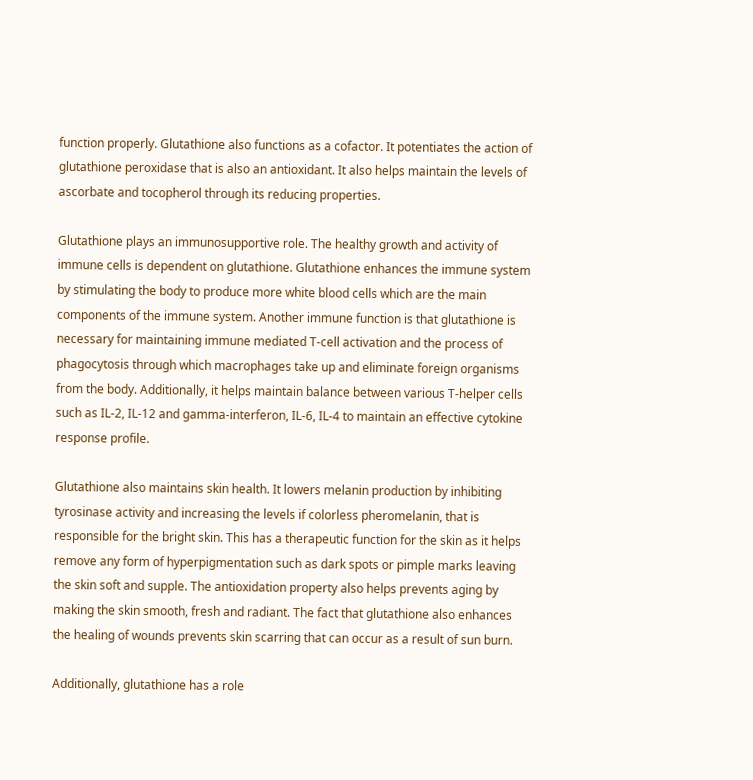function properly. Glutathione also functions as a cofactor. It potentiates the action of glutathione peroxidase that is also an antioxidant. It also helps maintain the levels of ascorbate and tocopherol through its reducing properties.

Glutathione plays an immunosupportive role. The healthy growth and activity of immune cells is dependent on glutathione. Glutathione enhances the immune system by stimulating the body to produce more white blood cells which are the main components of the immune system. Another immune function is that glutathione is necessary for maintaining immune mediated T-cell activation and the process of phagocytosis through which macrophages take up and eliminate foreign organisms from the body. Additionally, it helps maintain balance between various T-helper cells such as IL-2, IL-12 and gamma-interferon, IL-6, IL-4 to maintain an effective cytokine response profile.

Glutathione also maintains skin health. It lowers melanin production by inhibiting tyrosinase activity and increasing the levels if colorless pheromelanin, that is responsible for the bright skin. This has a therapeutic function for the skin as it helps remove any form of hyperpigmentation such as dark spots or pimple marks leaving the skin soft and supple. The antioxidation property also helps prevents aging by making the skin smooth, fresh and radiant. The fact that glutathione also enhances the healing of wounds prevents skin scarring that can occur as a result of sun burn.

Additionally, glutathione has a role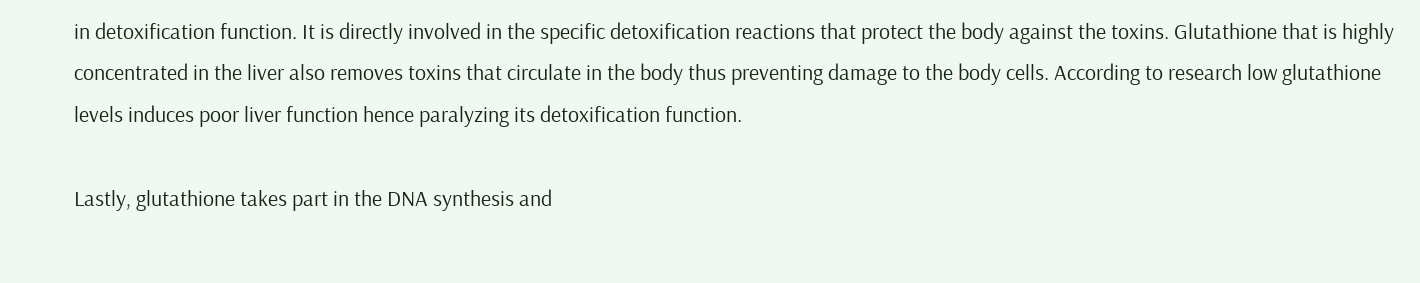in detoxification function. It is directly involved in the specific detoxification reactions that protect the body against the toxins. Glutathione that is highly concentrated in the liver also removes toxins that circulate in the body thus preventing damage to the body cells. According to research low glutathione levels induces poor liver function hence paralyzing its detoxification function.

Lastly, glutathione takes part in the DNA synthesis and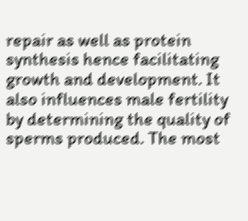repair as well as protein synthesis hence facilitating growth and development. It also influences male fertility by determining the quality of sperms produced. The most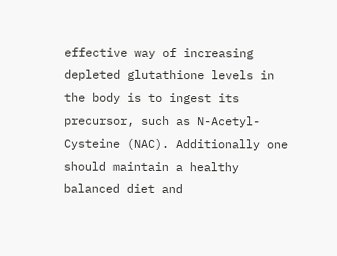effective way of increasing depleted glutathione levels in the body is to ingest its precursor, such as N-Acetyl-Cysteine (NAC). Additionally one should maintain a healthy balanced diet and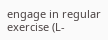engage in regular exercise (L-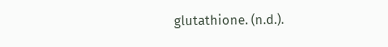glutathione. (n.d.).